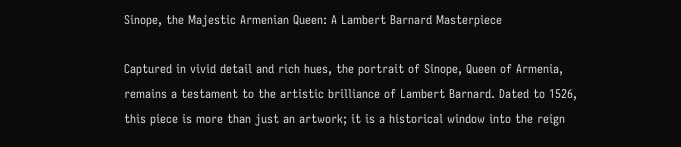Sinope, the Majestic Armenian Queen: A Lambert Barnard Masterpiece

Captured in vivid detail and rich hues, the portrait of Sinope, Queen of Armenia, remains a testament to the artistic brilliance of Lambert Barnard. Dated to 1526, this piece is more than just an artwork; it is a historical window into the reign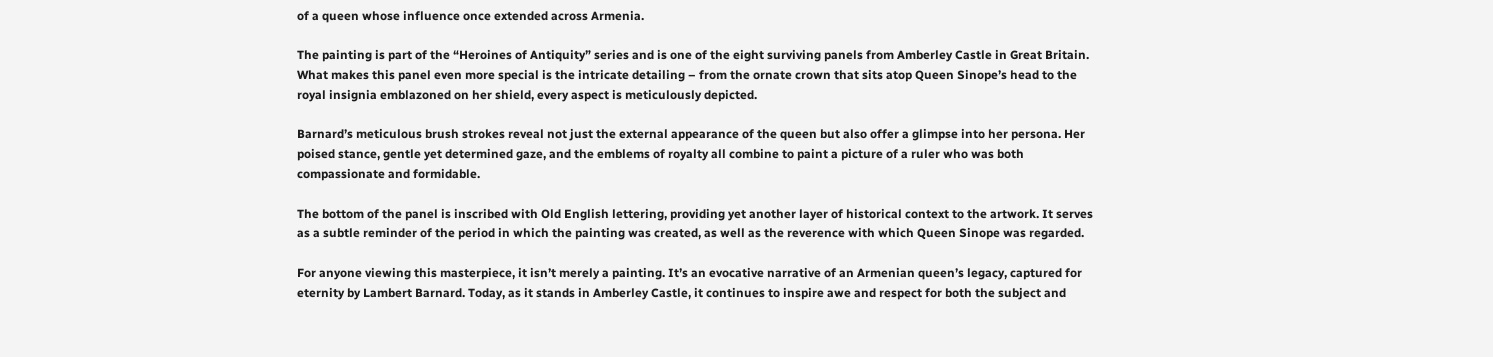of a queen whose influence once extended across Armenia.

The painting is part of the “Heroines of Antiquity” series and is one of the eight surviving panels from Amberley Castle in Great Britain. What makes this panel even more special is the intricate detailing – from the ornate crown that sits atop Queen Sinope’s head to the royal insignia emblazoned on her shield, every aspect is meticulously depicted.

Barnard’s meticulous brush strokes reveal not just the external appearance of the queen but also offer a glimpse into her persona. Her poised stance, gentle yet determined gaze, and the emblems of royalty all combine to paint a picture of a ruler who was both compassionate and formidable.

The bottom of the panel is inscribed with Old English lettering, providing yet another layer of historical context to the artwork. It serves as a subtle reminder of the period in which the painting was created, as well as the reverence with which Queen Sinope was regarded.

For anyone viewing this masterpiece, it isn’t merely a painting. It’s an evocative narrative of an Armenian queen’s legacy, captured for eternity by Lambert Barnard. Today, as it stands in Amberley Castle, it continues to inspire awe and respect for both the subject and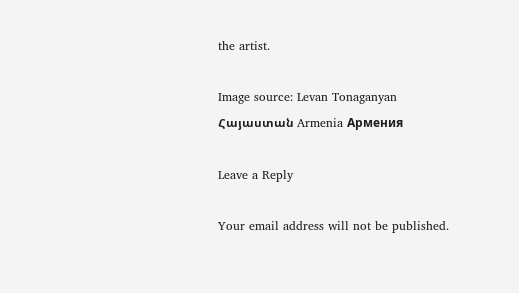the artist.

Image source: Levan Tonaganyan Հայաստան Armenia Армения

Leave a Reply

Your email address will not be published.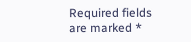Required fields are marked *